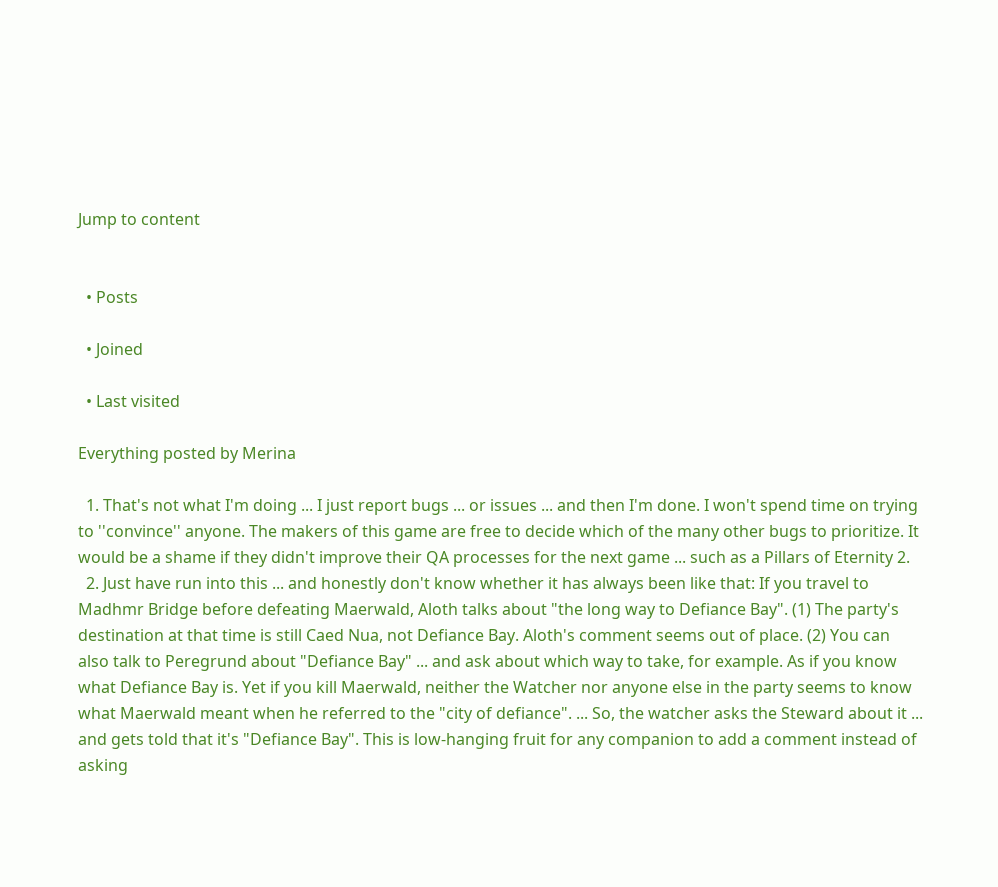Jump to content


  • Posts

  • Joined

  • Last visited

Everything posted by Merina

  1. That's not what I'm doing ... I just report bugs ... or issues ... and then I'm done. I won't spend time on trying to ''convince'' anyone. The makers of this game are free to decide which of the many other bugs to prioritize. It would be a shame if they didn't improve their QA processes for the next game ... such as a Pillars of Eternity 2.
  2. Just have run into this ... and honestly don't know whether it has always been like that: If you travel to Madhmr Bridge before defeating Maerwald, Aloth talks about "the long way to Defiance Bay". (1) The party's destination at that time is still Caed Nua, not Defiance Bay. Aloth's comment seems out of place. (2) You can also talk to Peregrund about "Defiance Bay" ... and ask about which way to take, for example. As if you know what Defiance Bay is. Yet if you kill Maerwald, neither the Watcher nor anyone else in the party seems to know what Maerwald meant when he referred to the "city of defiance". ... So, the watcher asks the Steward about it ... and gets told that it's "Defiance Bay". This is low-hanging fruit for any companion to add a comment instead of asking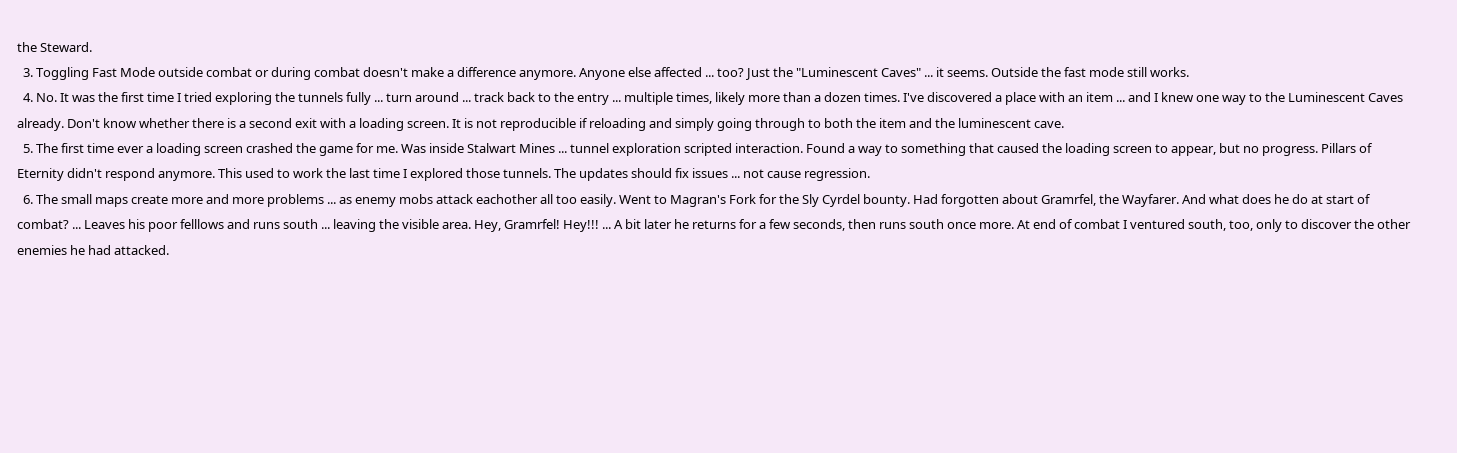the Steward.
  3. Toggling Fast Mode outside combat or during combat doesn't make a difference anymore. Anyone else affected ... too? Just the "Luminescent Caves" ... it seems. Outside the fast mode still works.
  4. No. It was the first time I tried exploring the tunnels fully ... turn around ... track back to the entry ... multiple times, likely more than a dozen times. I've discovered a place with an item ... and I knew one way to the Luminescent Caves already. Don't know whether there is a second exit with a loading screen. It is not reproducible if reloading and simply going through to both the item and the luminescent cave.
  5. The first time ever a loading screen crashed the game for me. Was inside Stalwart Mines ... tunnel exploration scripted interaction. Found a way to something that caused the loading screen to appear, but no progress. Pillars of Eternity didn't respond anymore. This used to work the last time I explored those tunnels. The updates should fix issues ... not cause regression.
  6. The small maps create more and more problems ... as enemy mobs attack eachother all too easily. Went to Magran's Fork for the Sly Cyrdel bounty. Had forgotten about Gramrfel, the Wayfarer. And what does he do at start of combat? ... Leaves his poor felllows and runs south ... leaving the visible area. Hey, Gramrfel! Hey!!! ... A bit later he returns for a few seconds, then runs south once more. At end of combat I ventured south, too, only to discover the other enemies he had attacked.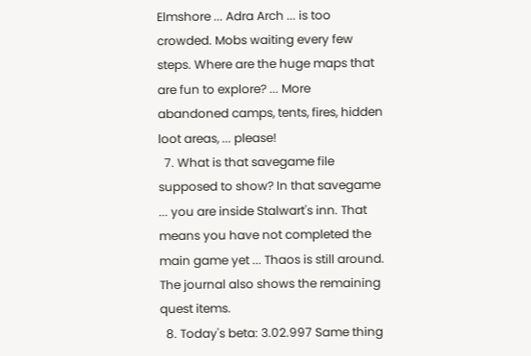Elmshore ... Adra Arch ... is too crowded. Mobs waiting every few steps. Where are the huge maps that are fun to explore? ... More abandoned camps, tents, fires, hidden loot areas, ... please!
  7. What is that savegame file supposed to show? In that savegame ... you are inside Stalwart's inn. That means you have not completed the main game yet ... Thaos is still around. The journal also shows the remaining quest items.
  8. Today's beta: 3.02.997 Same thing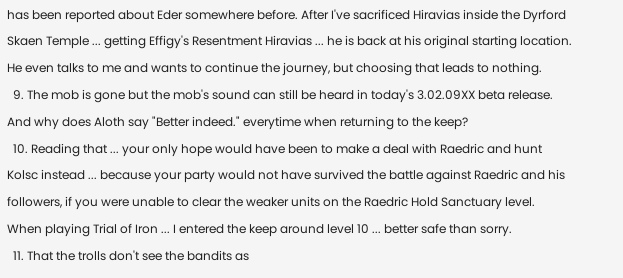has been reported about Eder somewhere before. After I've sacrificed Hiravias inside the Dyrford Skaen Temple ... getting Effigy's Resentment Hiravias ... he is back at his original starting location. He even talks to me and wants to continue the journey, but choosing that leads to nothing.
  9. The mob is gone but the mob's sound can still be heard in today's 3.02.09XX beta release. And why does Aloth say "Better indeed." everytime when returning to the keep?
  10. Reading that ... your only hope would have been to make a deal with Raedric and hunt Kolsc instead ... because your party would not have survived the battle against Raedric and his followers, if you were unable to clear the weaker units on the Raedric Hold Sanctuary level. When playing Trial of Iron ... I entered the keep around level 10 ... better safe than sorry.
  11. That the trolls don't see the bandits as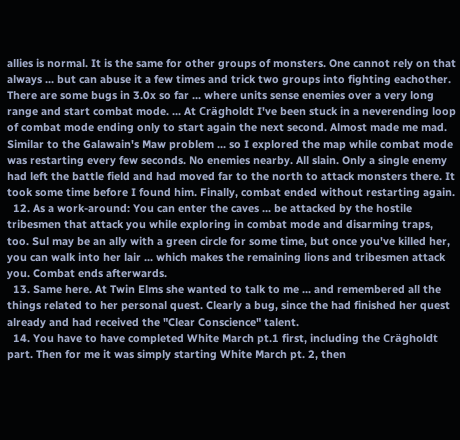allies is normal. It is the same for other groups of monsters. One cannot rely on that always ... but can abuse it a few times and trick two groups into fighting eachother. There are some bugs in 3.0x so far ... where units sense enemies over a very long range and start combat mode. ... At Crägholdt I've been stuck in a neverending loop of combat mode ending only to start again the next second. Almost made me mad. Similar to the Galawain's Maw problem ... so I explored the map while combat mode was restarting every few seconds. No enemies nearby. All slain. Only a single enemy had left the battle field and had moved far to the north to attack monsters there. It took some time before I found him. Finally, combat ended without restarting again.
  12. As a work-around: You can enter the caves ... be attacked by the hostile tribesmen that attack you while exploring in combat mode and disarming traps, too. Sul may be an ally with a green circle for some time, but once you've killed her, you can walk into her lair ... which makes the remaining lions and tribesmen attack you. Combat ends afterwards.
  13. Same here. At Twin Elms she wanted to talk to me ... and remembered all the things related to her personal quest. Clearly a bug, since the had finished her quest already and had received the "Clear Conscience" talent.
  14. You have to have completed White March pt.1 first, including the Crägholdt part. Then for me it was simply starting White March pt. 2, then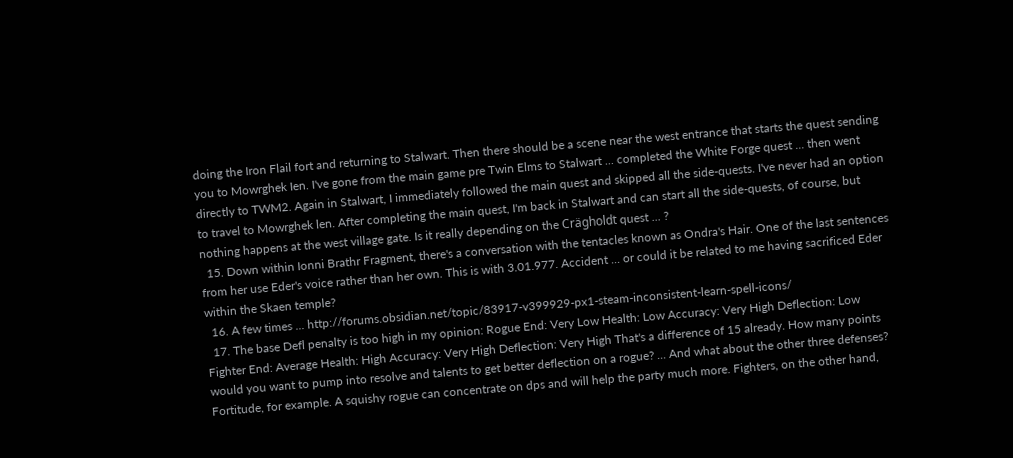doing the Iron Flail fort and returning to Stalwart. Then there should be a scene near the west entrance that starts the quest sending you to Mowrghek Ien. I've gone from the main game pre Twin Elms to Stalwart ... completed the White Forge quest ... then went directly to TWM2. Again in Stalwart, I immediately followed the main quest and skipped all the side-quests. I've never had an option to travel to Mowrghek len. After completing the main quest, I'm back in Stalwart and can start all the side-quests, of course, but nothing happens at the west village gate. Is it really depending on the Crägholdt quest ... ?
  15. Down within Ionni Brathr Fragment, there's a conversation with the tentacles known as Ondra's Hair. One of the last sentences from her use Eder's voice rather than her own. This is with 3.01.977. Accident ... or could it be related to me having sacrificed Eder within the Skaen temple?
  16. A few times ... http://forums.obsidian.net/topic/83917-v399929-px1-steam-inconsistent-learn-spell-icons/
  17. The base Defl penalty is too high in my opinion: Rogue End: Very Low Health: Low Accuracy: Very High Deflection: Low Fighter End: Average Health: High Accuracy: Very High Deflection: Very High That's a difference of 15 already. How many points would you want to pump into resolve and talents to get better deflection on a rogue? ... And what about the other three defenses? Fortitude, for example. A squishy rogue can concentrate on dps and will help the party much more. Fighters, on the other hand,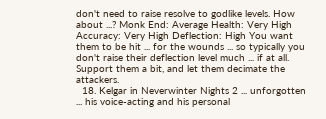don't need to raise resolve to godlike levels. How about ...? Monk End: Average Health: Very High Accuracy: Very High Deflection: High You want them to be hit ... for the wounds ... so typically you don't raise their deflection level much ... if at all. Support them a bit, and let them decimate the attackers.
  18. Kelgar in Neverwinter Nights 2 ... unforgotten ... his voice-acting and his personal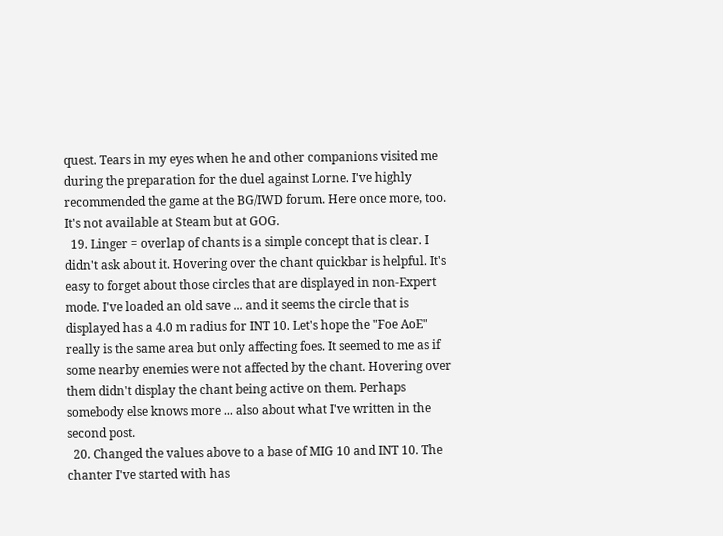quest. Tears in my eyes when he and other companions visited me during the preparation for the duel against Lorne. I've highly recommended the game at the BG/IWD forum. Here once more, too. It's not available at Steam but at GOG.
  19. Linger = overlap of chants is a simple concept that is clear. I didn't ask about it. Hovering over the chant quickbar is helpful. It's easy to forget about those circles that are displayed in non-Expert mode. I've loaded an old save ... and it seems the circle that is displayed has a 4.0 m radius for INT 10. Let's hope the "Foe AoE" really is the same area but only affecting foes. It seemed to me as if some nearby enemies were not affected by the chant. Hovering over them didn't display the chant being active on them. Perhaps somebody else knows more ... also about what I've written in the second post.
  20. Changed the values above to a base of MIG 10 and INT 10. The chanter I've started with has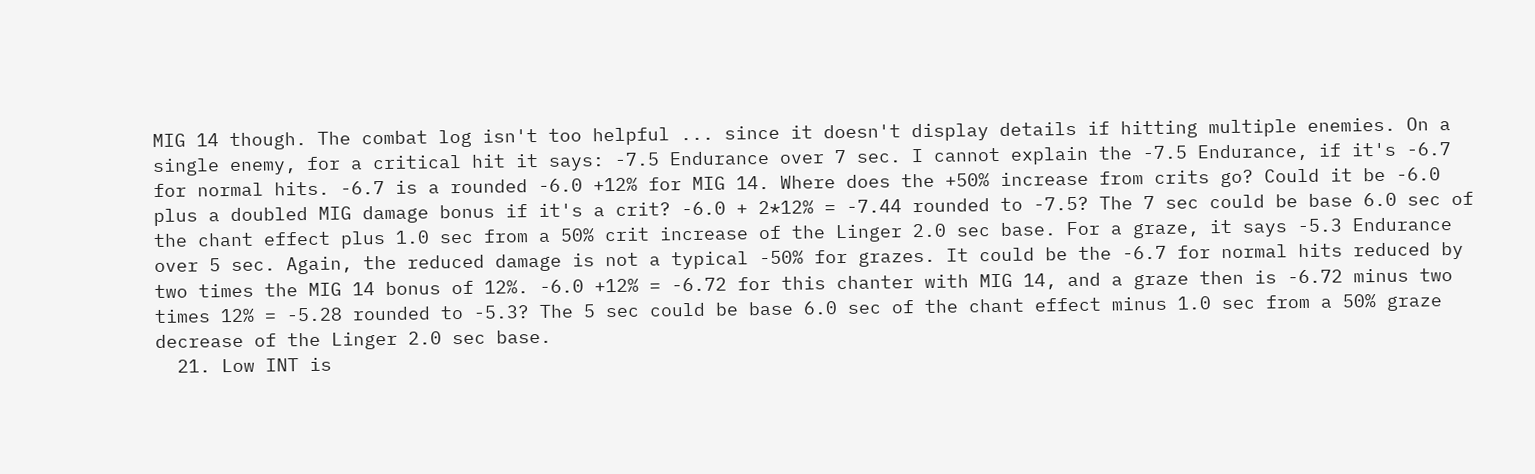MIG 14 though. The combat log isn't too helpful ... since it doesn't display details if hitting multiple enemies. On a single enemy, for a critical hit it says: -7.5 Endurance over 7 sec. I cannot explain the -7.5 Endurance, if it's -6.7 for normal hits. -6.7 is a rounded -6.0 +12% for MIG 14. Where does the +50% increase from crits go? Could it be -6.0 plus a doubled MIG damage bonus if it's a crit? -6.0 + 2*12% = -7.44 rounded to -7.5? The 7 sec could be base 6.0 sec of the chant effect plus 1.0 sec from a 50% crit increase of the Linger 2.0 sec base. For a graze, it says -5.3 Endurance over 5 sec. Again, the reduced damage is not a typical -50% for grazes. It could be the -6.7 for normal hits reduced by two times the MIG 14 bonus of 12%. -6.0 +12% = -6.72 for this chanter with MIG 14, and a graze then is -6.72 minus two times 12% = -5.28 rounded to -5.3? The 5 sec could be base 6.0 sec of the chant effect minus 1.0 sec from a 50% graze decrease of the Linger 2.0 sec base.
  21. Low INT is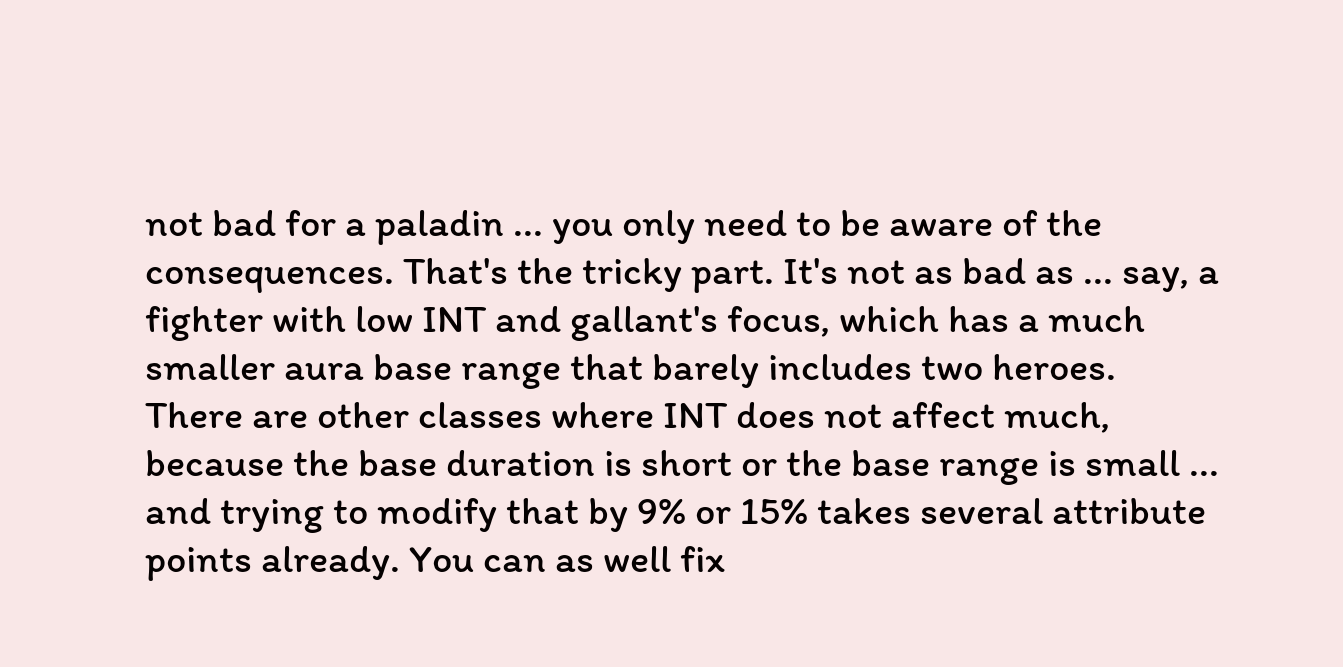not bad for a paladin ... you only need to be aware of the consequences. That's the tricky part. It's not as bad as ... say, a fighter with low INT and gallant's focus, which has a much smaller aura base range that barely includes two heroes. There are other classes where INT does not affect much, because the base duration is short or the base range is small ... and trying to modify that by 9% or 15% takes several attribute points already. You can as well fix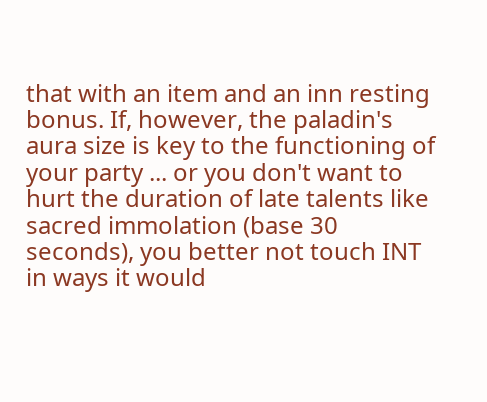that with an item and an inn resting bonus. If, however, the paladin's aura size is key to the functioning of your party ... or you don't want to hurt the duration of late talents like sacred immolation (base 30 seconds), you better not touch INT in ways it would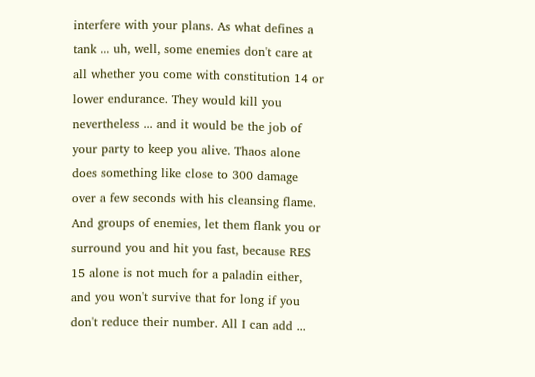interfere with your plans. As what defines a tank ... uh, well, some enemies don't care at all whether you come with constitution 14 or lower endurance. They would kill you nevertheless ... and it would be the job of your party to keep you alive. Thaos alone does something like close to 300 damage over a few seconds with his cleansing flame. And groups of enemies, let them flank you or surround you and hit you fast, because RES 15 alone is not much for a paladin either, and you won't survive that for long if you don't reduce their number. All I can add ...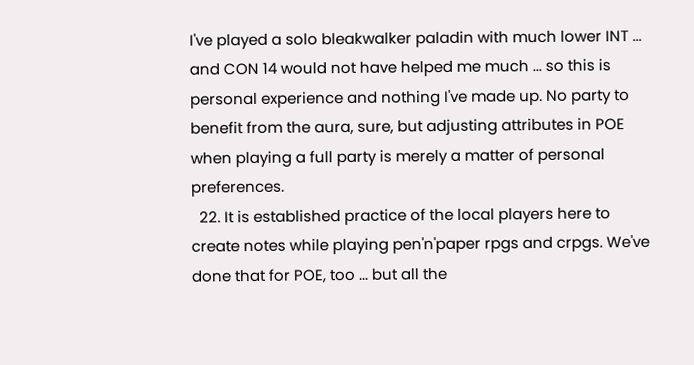I've played a solo bleakwalker paladin with much lower INT ... and CON 14 would not have helped me much ... so this is personal experience and nothing I've made up. No party to benefit from the aura, sure, but adjusting attributes in POE when playing a full party is merely a matter of personal preferences.
  22. It is established practice of the local players here to create notes while playing pen'n'paper rpgs and crpgs. We've done that for POE, too ... but all the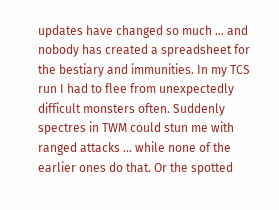updates have changed so much ... and nobody has created a spreadsheet for the bestiary and immunities. In my TCS run I had to flee from unexpectedly difficult monsters often. Suddenly spectres in TWM could stun me with ranged attacks ... while none of the earlier ones do that. Or the spotted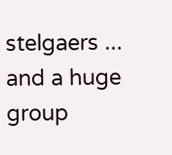stelgaers ... and a huge group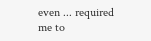even ... required me to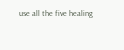use all the five healing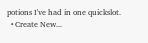potions I've had in one quickslot.
  • Create New...